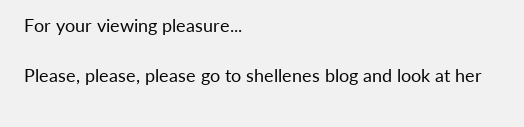For your viewing pleasure...

Please, please, please go to shellenes blog and look at her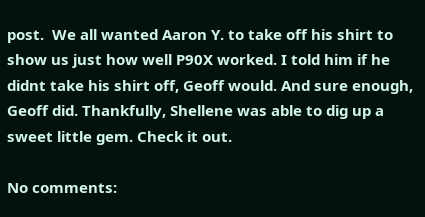post.  We all wanted Aaron Y. to take off his shirt to show us just how well P90X worked. I told him if he didnt take his shirt off, Geoff would. And sure enough, Geoff did. Thankfully, Shellene was able to dig up a sweet little gem. Check it out.

No comments: